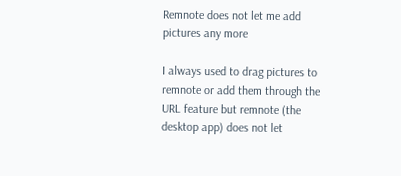Remnote does not let me add pictures any more

I always used to drag pictures to remnote or add them through the URL feature but remnote (the desktop app) does not let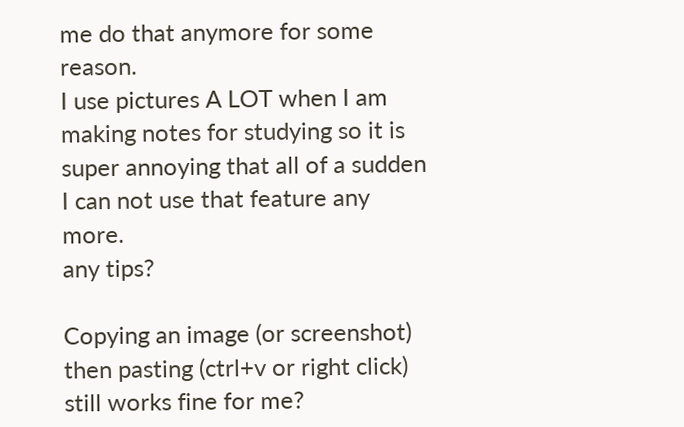me do that anymore for some reason.
I use pictures A LOT when I am making notes for studying so it is super annoying that all of a sudden I can not use that feature any more.
any tips?

Copying an image (or screenshot) then pasting (ctrl+v or right click) still works fine for me?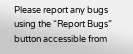Please report any bugs using the “Report Bugs” button accessible from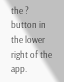the ? button in the lower right of the app.